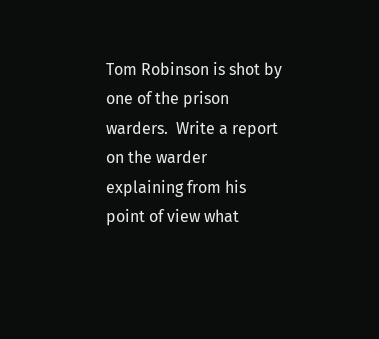Tom Robinson is shot by one of the prison warders.  Write a report on the warder explaining from his point of view what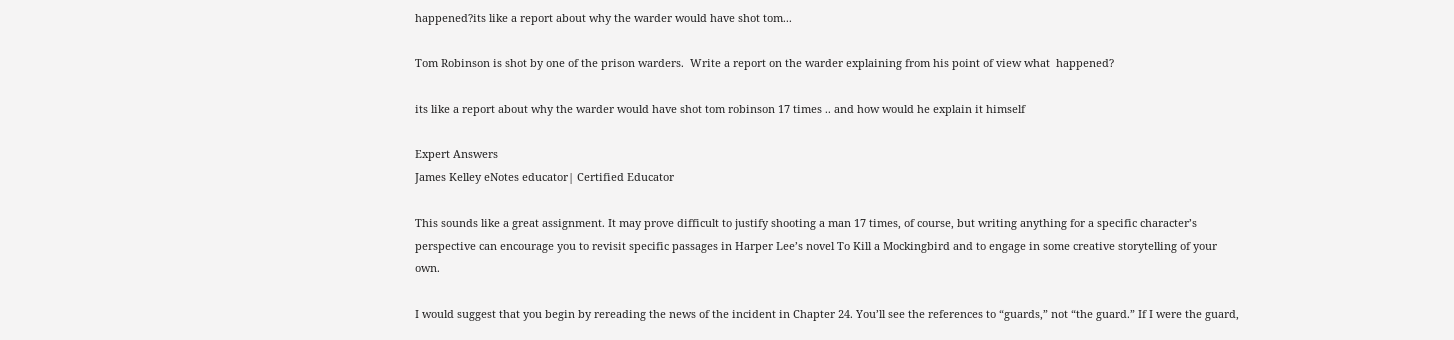happened?its like a report about why the warder would have shot tom...

Tom Robinson is shot by one of the prison warders.  Write a report on the warder explaining from his point of view what  happened?

its like a report about why the warder would have shot tom robinson 17 times .. and how would he explain it himself

Expert Answers
James Kelley eNotes educator| Certified Educator

This sounds like a great assignment. It may prove difficult to justify shooting a man 17 times, of course, but writing anything for a specific character’s perspective can encourage you to revisit specific passages in Harper Lee’s novel To Kill a Mockingbird and to engage in some creative storytelling of your own.

I would suggest that you begin by rereading the news of the incident in Chapter 24. You’ll see the references to “guards,” not “the guard.” If I were the guard,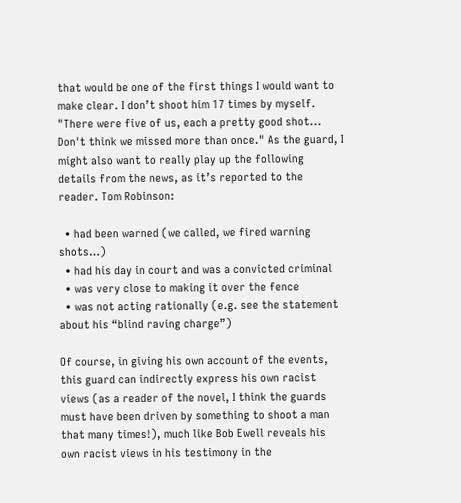that would be one of the first things I would want to make clear. I don’t shoot him 17 times by myself. "There were five of us, each a pretty good shot... Don't think we missed more than once." As the guard, I might also want to really play up the following details from the news, as it’s reported to the reader. Tom Robinson:

  • had been warned (we called, we fired warning shots…)
  • had his day in court and was a convicted criminal
  • was very close to making it over the fence
  • was not acting rationally (e.g. see the statement about his “blind raving charge”)

Of course, in giving his own account of the events, this guard can indirectly express his own racist views (as a reader of the novel, I think the guards must have been driven by something to shoot a man that many times!), much like Bob Ewell reveals his own racist views in his testimony in the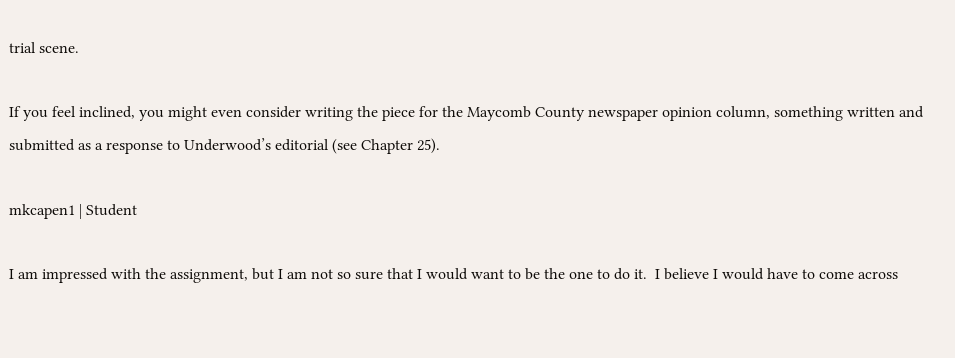trial scene.

If you feel inclined, you might even consider writing the piece for the Maycomb County newspaper opinion column, something written and submitted as a response to Underwood’s editorial (see Chapter 25).

mkcapen1 | Student

I am impressed with the assignment, but I am not so sure that I would want to be the one to do it.  I believe I would have to come across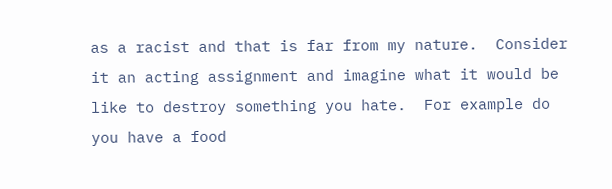as a racist and that is far from my nature.  Consider it an acting assignment and imagine what it would be like to destroy something you hate.  For example do you have a food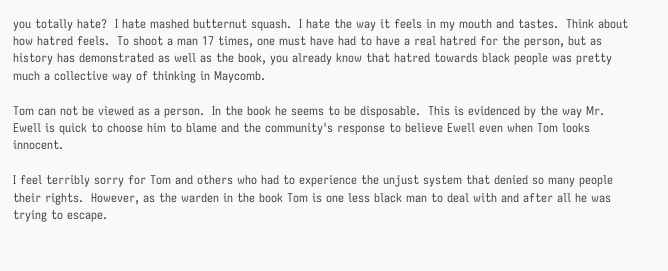you totally hate?  I hate mashed butternut squash.  I hate the way it feels in my mouth and tastes.  Think about how hatred feels.  To shoot a man 17 times, one must have had to have a real hatred for the person, but as history has demonstrated as well as the book, you already know that hatred towards black people was pretty much a collective way of thinking in Maycomb.

Tom can not be viewed as a person.  In the book he seems to be disposable.  This is evidenced by the way Mr. Ewell is quick to choose him to blame and the community's response to believe Ewell even when Tom looks innocent.

I feel terribly sorry for Tom and others who had to experience the unjust system that denied so many people their rights.  However, as the warden in the book Tom is one less black man to deal with and after all he was trying to escape.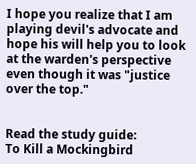I hope you realize that I am playing devil's advocate and hope his will help you to look at the warden's perspective even though it was "justice over the top."


Read the study guide:
To Kill a Mockingbird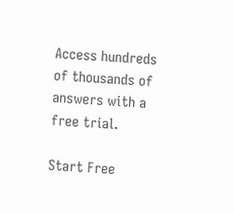Access hundreds of thousands of answers with a free trial.

Start Free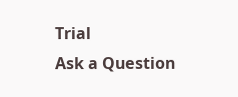Trial
Ask a Question